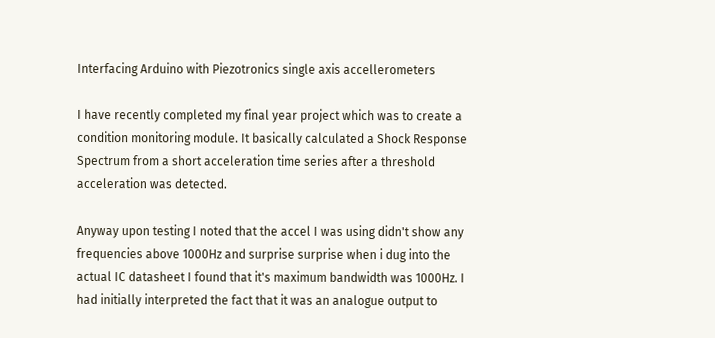Interfacing Arduino with Piezotronics single axis accellerometers

I have recently completed my final year project which was to create a condition monitoring module. It basically calculated a Shock Response Spectrum from a short acceleration time series after a threshold acceleration was detected.

Anyway upon testing I noted that the accel I was using didn't show any frequencies above 1000Hz and surprise surprise when i dug into the actual IC datasheet I found that it's maximum bandwidth was 1000Hz. I had initially interpreted the fact that it was an analogue output to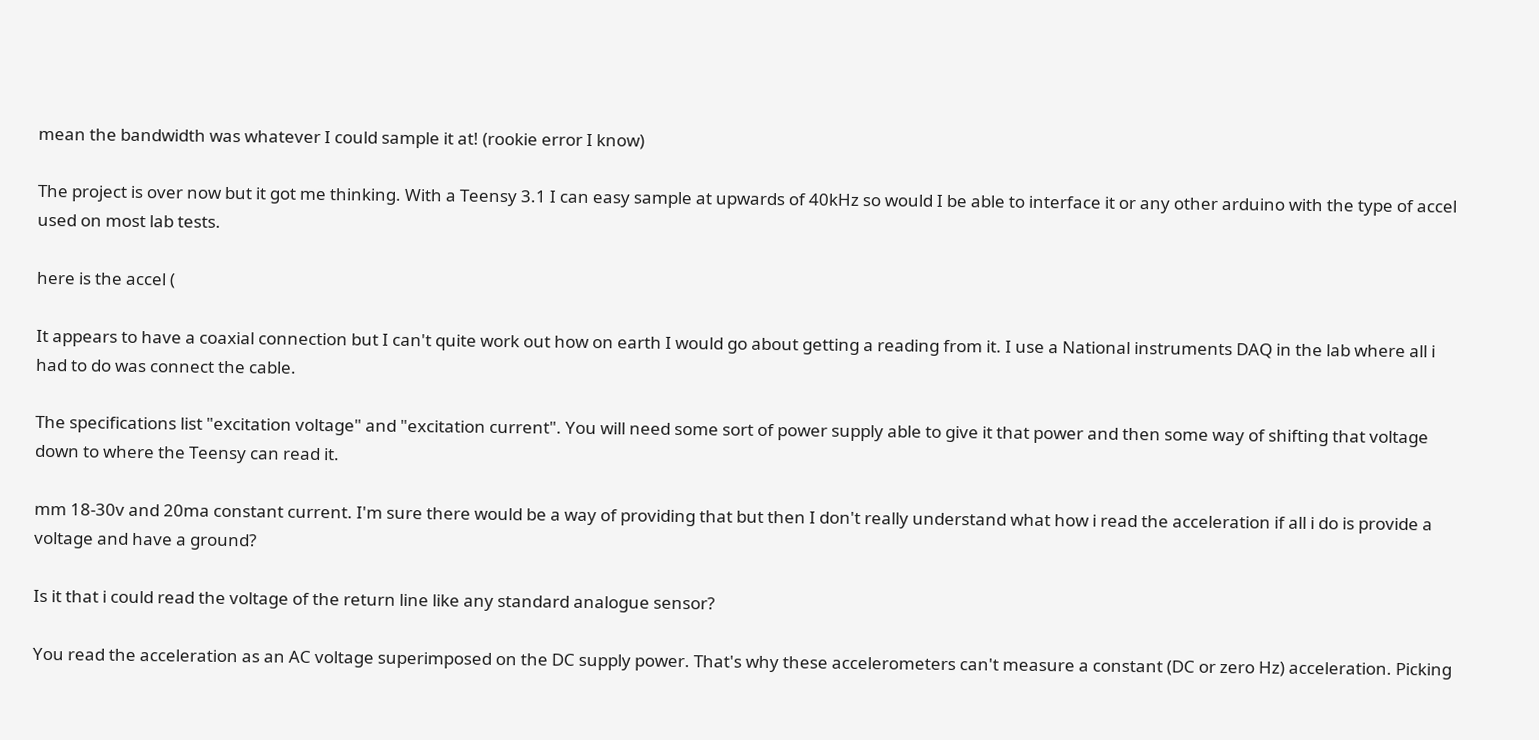mean the bandwidth was whatever I could sample it at! (rookie error I know)

The project is over now but it got me thinking. With a Teensy 3.1 I can easy sample at upwards of 40kHz so would I be able to interface it or any other arduino with the type of accel used on most lab tests.

here is the accel (

It appears to have a coaxial connection but I can't quite work out how on earth I would go about getting a reading from it. I use a National instruments DAQ in the lab where all i had to do was connect the cable.

The specifications list "excitation voltage" and "excitation current". You will need some sort of power supply able to give it that power and then some way of shifting that voltage down to where the Teensy can read it.

mm 18-30v and 20ma constant current. I'm sure there would be a way of providing that but then I don't really understand what how i read the acceleration if all i do is provide a voltage and have a ground?

Is it that i could read the voltage of the return line like any standard analogue sensor?

You read the acceleration as an AC voltage superimposed on the DC supply power. That's why these accelerometers can't measure a constant (DC or zero Hz) acceleration. Picking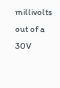millivolts out of a 30V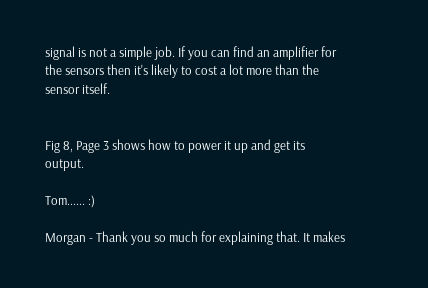signal is not a simple job. If you can find an amplifier for the sensors then it's likely to cost a lot more than the sensor itself.


Fig 8, Page 3 shows how to power it up and get its output.

Tom...... :)

Morgan - Thank you so much for explaining that. It makes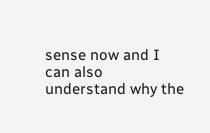sense now and I can also understand why the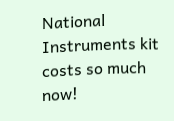National Instruments kit costs so much now!